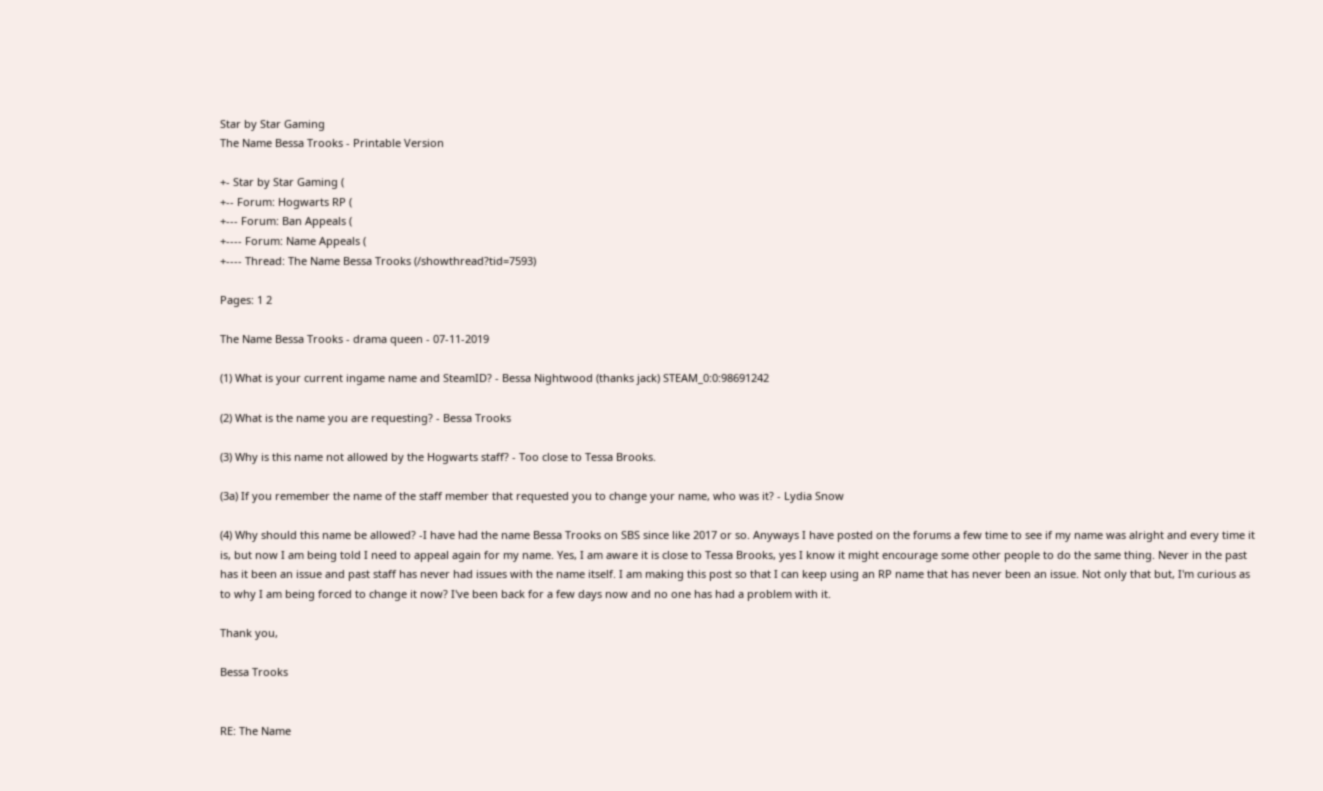Star by Star Gaming
The Name Bessa Trooks - Printable Version

+- Star by Star Gaming (
+-- Forum: Hogwarts RP (
+--- Forum: Ban Appeals (
+---- Forum: Name Appeals (
+---- Thread: The Name Bessa Trooks (/showthread?tid=7593)

Pages: 1 2

The Name Bessa Trooks - drama queen - 07-11-2019

(1) What is your current ingame name and SteamID? - Bessa Nightwood (thanks jack) STEAM_0:0:98691242

(2) What is the name you are requesting? - Bessa Trooks

(3) Why is this name not allowed by the Hogwarts staff? - Too close to Tessa Brooks.

(3a) If you remember the name of the staff member that requested you to change your name, who was it? - Lydia Snow

(4) Why should this name be allowed? -I have had the name Bessa Trooks on SBS since like 2017 or so. Anyways I have posted on the forums a few time to see if my name was alright and every time it is, but now I am being told I need to appeal again for my name. Yes, I am aware it is close to Tessa Brooks, yes I know it might encourage some other people to do the same thing. Never in the past has it been an issue and past staff has never had issues with the name itself. I am making this post so that I can keep using an RP name that has never been an issue. Not only that but, I'm curious as to why I am being forced to change it now? I've been back for a few days now and no one has had a problem with it.

Thank you,

Bessa Trooks


RE: The Name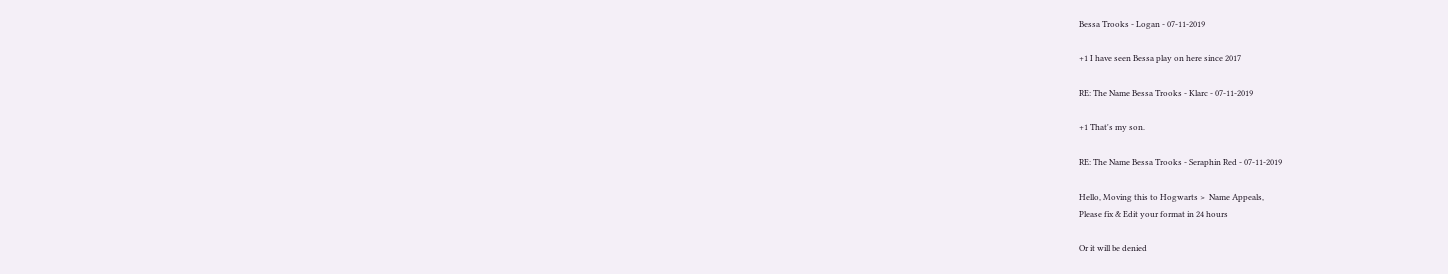Bessa Trooks - Logan - 07-11-2019

+1 I have seen Bessa play on here since 2017

RE: The Name Bessa Trooks - Klarc - 07-11-2019

+1 That's my son.

RE: The Name Bessa Trooks - Seraphin Red - 07-11-2019

Hello, Moving this to Hogwarts >  Name Appeals,
Please fix & Edit your format in 24 hours

Or it will be denied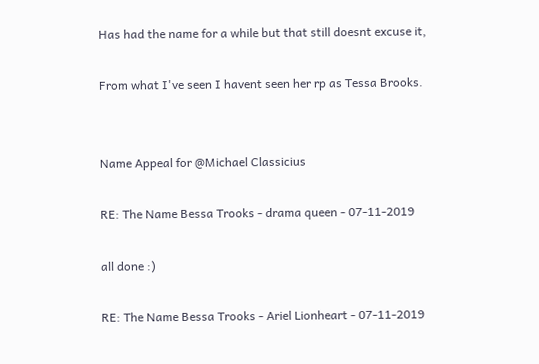Has had the name for a while but that still doesnt excuse it,

From what I've seen I havent seen her rp as Tessa Brooks.


Name Appeal for @Michael Classicius

RE: The Name Bessa Trooks - drama queen - 07-11-2019

all done :)

RE: The Name Bessa Trooks - Ariel Lionheart - 07-11-2019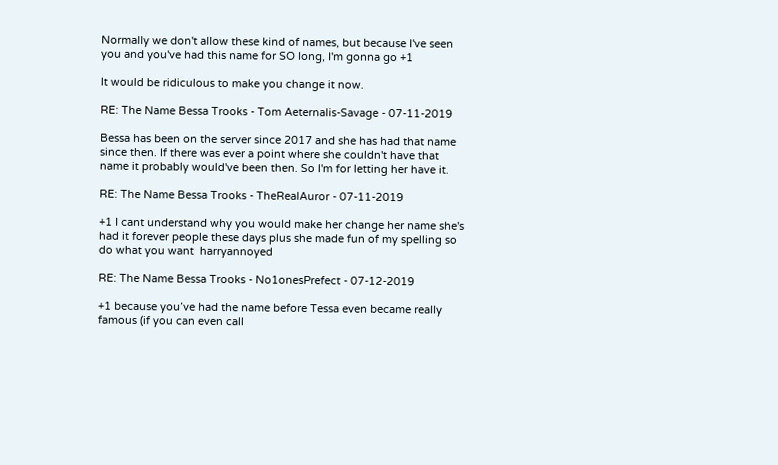Normally we don't allow these kind of names, but because I've seen you and you've had this name for SO long, I'm gonna go +1

It would be ridiculous to make you change it now.

RE: The Name Bessa Trooks - Tom Aeternalis-Savage - 07-11-2019

Bessa has been on the server since 2017 and she has had that name since then. If there was ever a point where she couldn't have that name it probably would've been then. So I'm for letting her have it.

RE: The Name Bessa Trooks - TheRealAuror - 07-11-2019

+1 I cant understand why you would make her change her name she's had it forever people these days plus she made fun of my spelling so do what you want  harryannoyed

RE: The Name Bessa Trooks - No1onesPrefect - 07-12-2019

+1 because you’ve had the name before Tessa even became really famous (if you can even call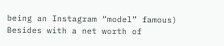being an Instagram “model” famous)
Besides with a net worth of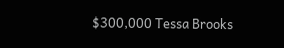$300,000 Tessa Brooks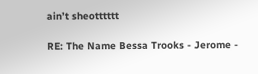ain’t sheotttttt

RE: The Name Bessa Trooks - Jerome -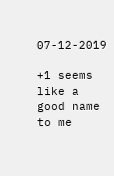07-12-2019

+1 seems like a good name to me